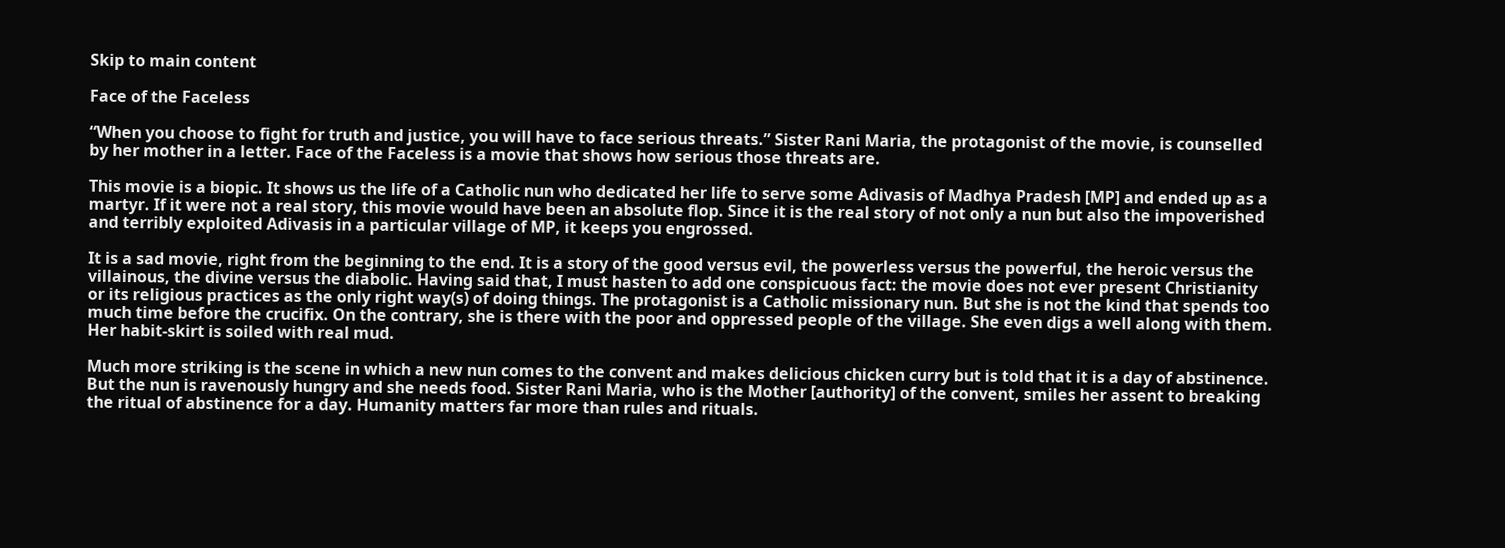Skip to main content

Face of the Faceless

“When you choose to fight for truth and justice, you will have to face serious threats.” Sister Rani Maria, the protagonist of the movie, is counselled by her mother in a letter. Face of the Faceless is a movie that shows how serious those threats are.

This movie is a biopic. It shows us the life of a Catholic nun who dedicated her life to serve some Adivasis of Madhya Pradesh [MP] and ended up as a martyr. If it were not a real story, this movie would have been an absolute flop. Since it is the real story of not only a nun but also the impoverished and terribly exploited Adivasis in a particular village of MP, it keeps you engrossed.

It is a sad movie, right from the beginning to the end. It is a story of the good versus evil, the powerless versus the powerful, the heroic versus the villainous, the divine versus the diabolic. Having said that, I must hasten to add one conspicuous fact: the movie does not ever present Christianity or its religious practices as the only right way(s) of doing things. The protagonist is a Catholic missionary nun. But she is not the kind that spends too much time before the crucifix. On the contrary, she is there with the poor and oppressed people of the village. She even digs a well along with them. Her habit-skirt is soiled with real mud.

Much more striking is the scene in which a new nun comes to the convent and makes delicious chicken curry but is told that it is a day of abstinence. But the nun is ravenously hungry and she needs food. Sister Rani Maria, who is the Mother [authority] of the convent, smiles her assent to breaking the ritual of abstinence for a day. Humanity matters far more than rules and rituals.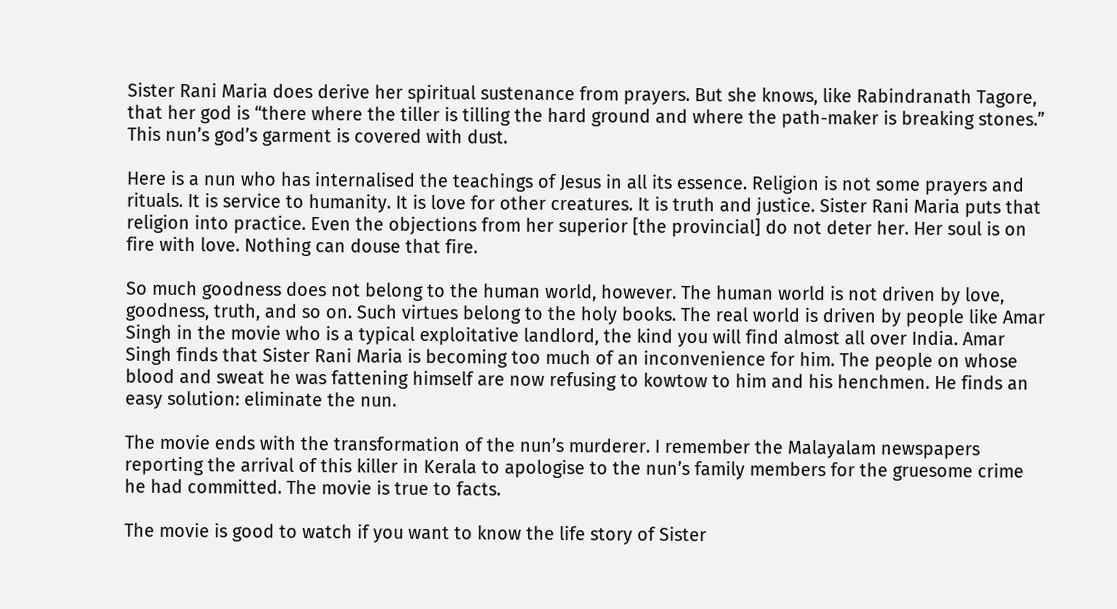Sister Rani Maria does derive her spiritual sustenance from prayers. But she knows, like Rabindranath Tagore, that her god is “there where the tiller is tilling the hard ground and where the path-maker is breaking stones.” This nun’s god’s garment is covered with dust.

Here is a nun who has internalised the teachings of Jesus in all its essence. Religion is not some prayers and rituals. It is service to humanity. It is love for other creatures. It is truth and justice. Sister Rani Maria puts that religion into practice. Even the objections from her superior [the provincial] do not deter her. Her soul is on fire with love. Nothing can douse that fire.

So much goodness does not belong to the human world, however. The human world is not driven by love, goodness, truth, and so on. Such virtues belong to the holy books. The real world is driven by people like Amar Singh in the movie who is a typical exploitative landlord, the kind you will find almost all over India. Amar Singh finds that Sister Rani Maria is becoming too much of an inconvenience for him. The people on whose blood and sweat he was fattening himself are now refusing to kowtow to him and his henchmen. He finds an easy solution: eliminate the nun.

The movie ends with the transformation of the nun’s murderer. I remember the Malayalam newspapers reporting the arrival of this killer in Kerala to apologise to the nun’s family members for the gruesome crime he had committed. The movie is true to facts.

The movie is good to watch if you want to know the life story of Sister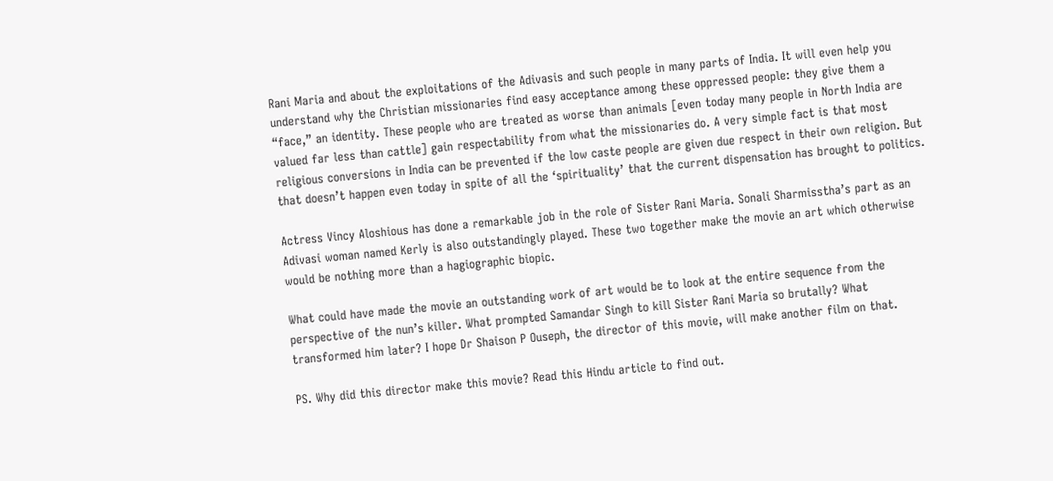Rani Maria and about the exploitations of the Adivasis and such people in many parts of India. It will even help you understand why the Christian missionaries find easy acceptance among these oppressed people: they give them a “face,” an identity. These people who are treated as worse than animals [even today many people in North India are valued far less than cattle] gain respectability from what the missionaries do. A very simple fact is that most religious conversions in India can be prevented if the low caste people are given due respect in their own religion. But that doesn’t happen even today in spite of all the ‘spirituality’ that the current dispensation has brought to politics.

Actress Vincy Aloshious has done a remarkable job in the role of Sister Rani Maria. Sonali Sharmisstha’s part as an Adivasi woman named Kerly is also outstandingly played. These two together make the movie an art which otherwise would be nothing more than a hagiographic biopic.

What could have made the movie an outstanding work of art would be to look at the entire sequence from the perspective of the nun’s killer. What prompted Samandar Singh to kill Sister Rani Maria so brutally? What transformed him later? I hope Dr Shaison P Ouseph, the director of this movie, will make another film on that.

PS. Why did this director make this movie? Read this Hindu article to find out.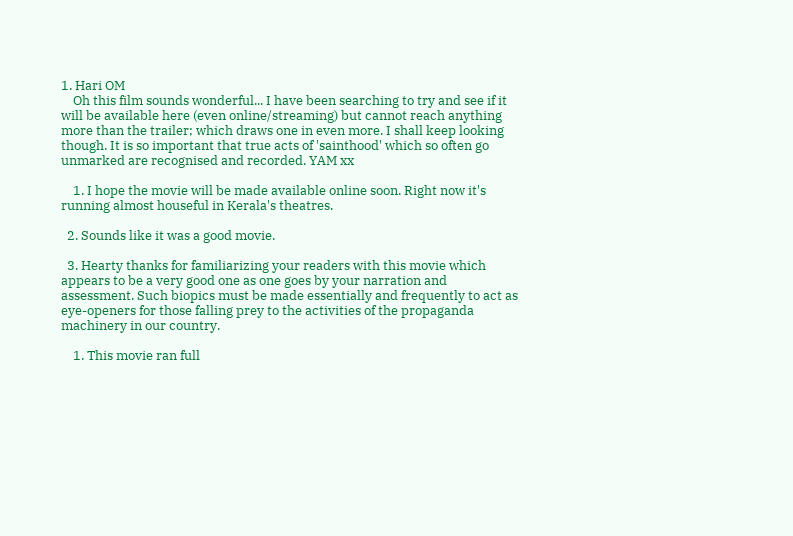1. Hari OM
    Oh this film sounds wonderful... I have been searching to try and see if it will be available here (even online/streaming) but cannot reach anything more than the trailer; which draws one in even more. I shall keep looking though. It is so important that true acts of 'sainthood' which so often go unmarked are recognised and recorded. YAM xx

    1. I hope the movie will be made available online soon. Right now it's running almost houseful in Kerala's theatres.

  2. Sounds like it was a good movie.

  3. Hearty thanks for familiarizing your readers with this movie which appears to be a very good one as one goes by your narration and assessment. Such biopics must be made essentially and frequently to act as eye-openers for those falling prey to the activities of the propaganda machinery in our country.

    1. This movie ran full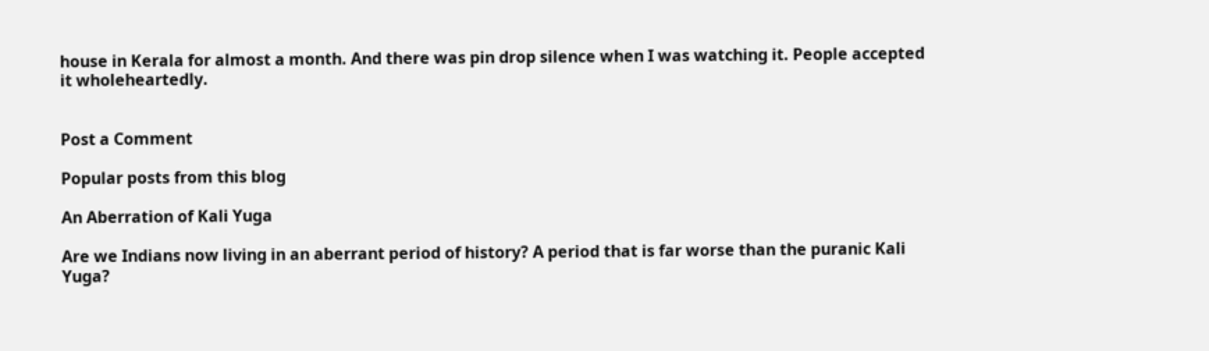house in Kerala for almost a month. And there was pin drop silence when I was watching it. People accepted it wholeheartedly.


Post a Comment

Popular posts from this blog

An Aberration of Kali Yuga

Are we Indians now living in an aberrant period of history? A period that is far worse than the puranic Kali Yuga?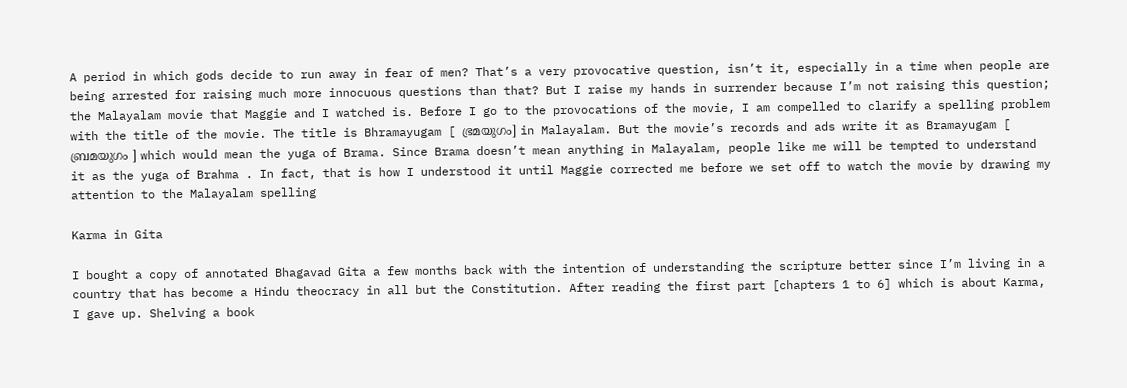A period in which gods decide to run away in fear of men? That’s a very provocative question, isn’t it, especially in a time when people are being arrested for raising much more innocuous questions than that? But I raise my hands in surrender because I’m not raising this question; the Malayalam movie that Maggie and I watched is. Before I go to the provocations of the movie, I am compelled to clarify a spelling problem with the title of the movie. The title is Bhramayugam [ ഭ്രമയുഗം] in Malayalam. But the movie’s records and ads write it as Bramayugam [ ബ്രമയുഗം ] which would mean the yuga of Brama. Since Brama doesn’t mean anything in Malayalam, people like me will be tempted to understand it as the yuga of Brahma . In fact, that is how I understood it until Maggie corrected me before we set off to watch the movie by drawing my attention to the Malayalam spelling

Karma in Gita

I bought a copy of annotated Bhagavad Gita a few months back with the intention of understanding the scripture better since I’m living in a country that has become a Hindu theocracy in all but the Constitution. After reading the first part [chapters 1 to 6] which is about Karma, I gave up. Shelving a book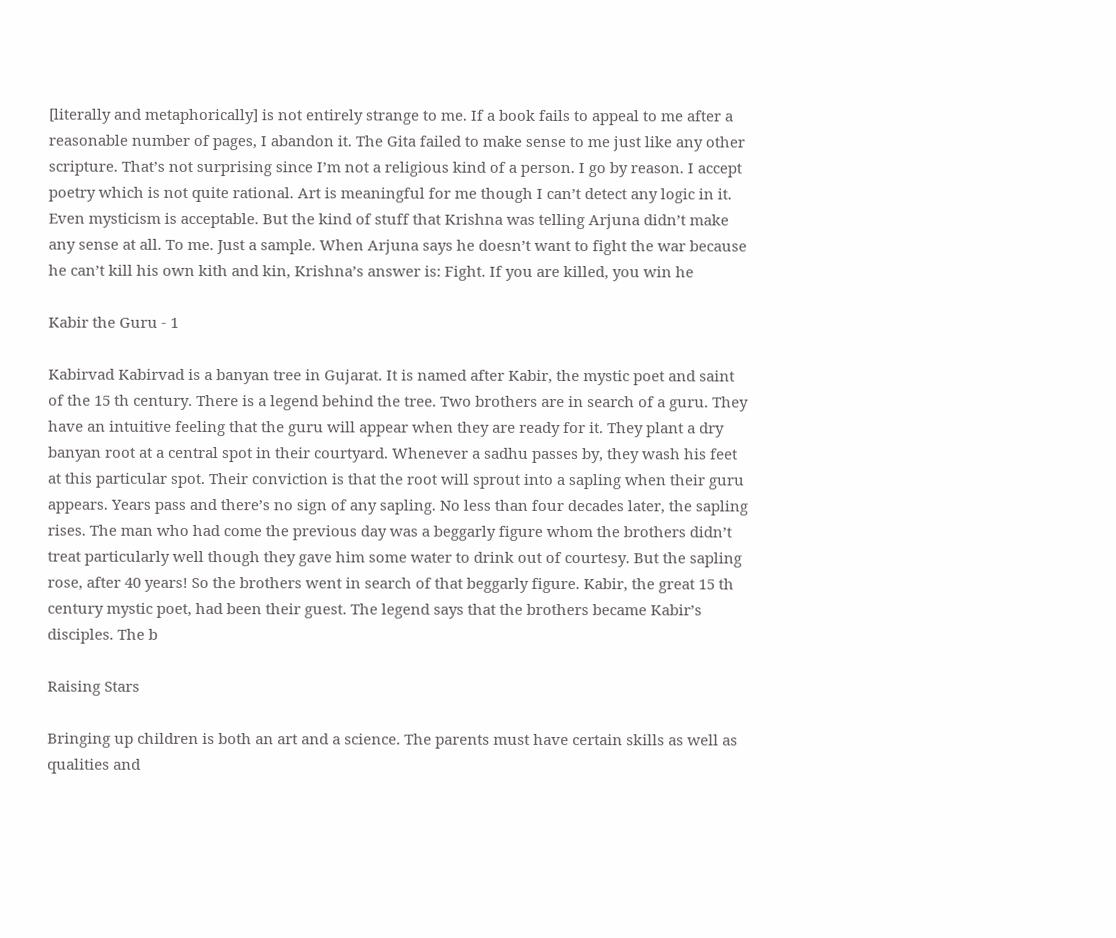[literally and metaphorically] is not entirely strange to me. If a book fails to appeal to me after a reasonable number of pages, I abandon it. The Gita failed to make sense to me just like any other scripture. That’s not surprising since I’m not a religious kind of a person. I go by reason. I accept poetry which is not quite rational. Art is meaningful for me though I can’t detect any logic in it. Even mysticism is acceptable. But the kind of stuff that Krishna was telling Arjuna didn’t make any sense at all. To me. Just a sample. When Arjuna says he doesn’t want to fight the war because he can’t kill his own kith and kin, Krishna’s answer is: Fight. If you are killed, you win he

Kabir the Guru - 1

Kabirvad Kabirvad is a banyan tree in Gujarat. It is named after Kabir, the mystic poet and saint of the 15 th century. There is a legend behind the tree. Two brothers are in search of a guru. They have an intuitive feeling that the guru will appear when they are ready for it. They plant a dry banyan root at a central spot in their courtyard. Whenever a sadhu passes by, they wash his feet at this particular spot. Their conviction is that the root will sprout into a sapling when their guru appears. Years pass and there’s no sign of any sapling. No less than four decades later, the sapling rises. The man who had come the previous day was a beggarly figure whom the brothers didn’t treat particularly well though they gave him some water to drink out of courtesy. But the sapling rose, after 40 years! So the brothers went in search of that beggarly figure. Kabir, the great 15 th century mystic poet, had been their guest. The legend says that the brothers became Kabir’s disciples. The b

Raising Stars

Bringing up children is both an art and a science. The parents must have certain skills as well as qualities and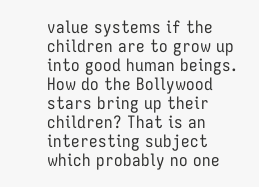value systems if the children are to grow up into good human beings. How do the Bollywood stars bring up their children? That is an interesting subject which probably no one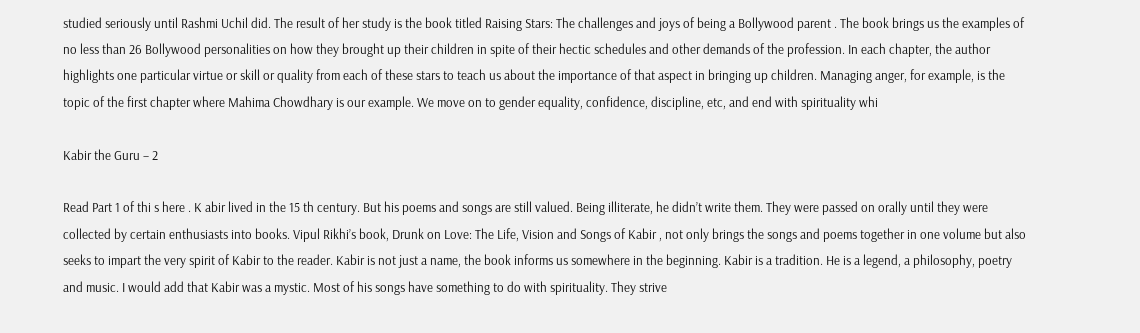studied seriously until Rashmi Uchil did. The result of her study is the book titled Raising Stars: The challenges and joys of being a Bollywood parent . The book brings us the examples of no less than 26 Bollywood personalities on how they brought up their children in spite of their hectic schedules and other demands of the profession. In each chapter, the author highlights one particular virtue or skill or quality from each of these stars to teach us about the importance of that aspect in bringing up children. Managing anger, for example, is the topic of the first chapter where Mahima Chowdhary is our example. We move on to gender equality, confidence, discipline, etc, and end with spirituality whi

Kabir the Guru – 2

Read Part 1 of thi s here . K abir lived in the 15 th century. But his poems and songs are still valued. Being illiterate, he didn’t write them. They were passed on orally until they were collected by certain enthusiasts into books. Vipul Rikhi’s book, Drunk on Love: The Life, Vision and Songs of Kabir , not only brings the songs and poems together in one volume but also seeks to impart the very spirit of Kabir to the reader. Kabir is not just a name, the book informs us somewhere in the beginning. Kabir is a tradition. He is a legend, a philosophy, poetry and music. I would add that Kabir was a mystic. Most of his songs have something to do with spirituality. They strive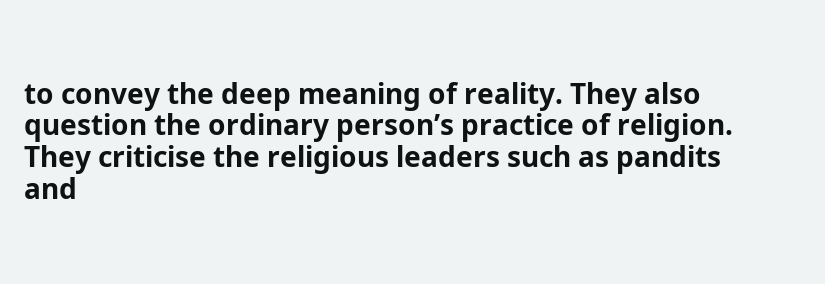to convey the deep meaning of reality. They also question the ordinary person’s practice of religion. They criticise the religious leaders such as pandits and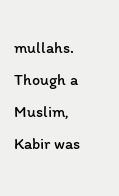mullahs. Though a Muslim, Kabir was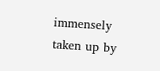immensely taken up by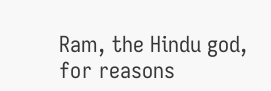Ram, the Hindu god, for reasons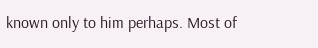known only to him perhaps. Most of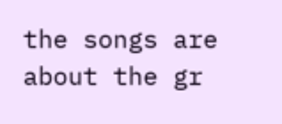the songs are about the gr